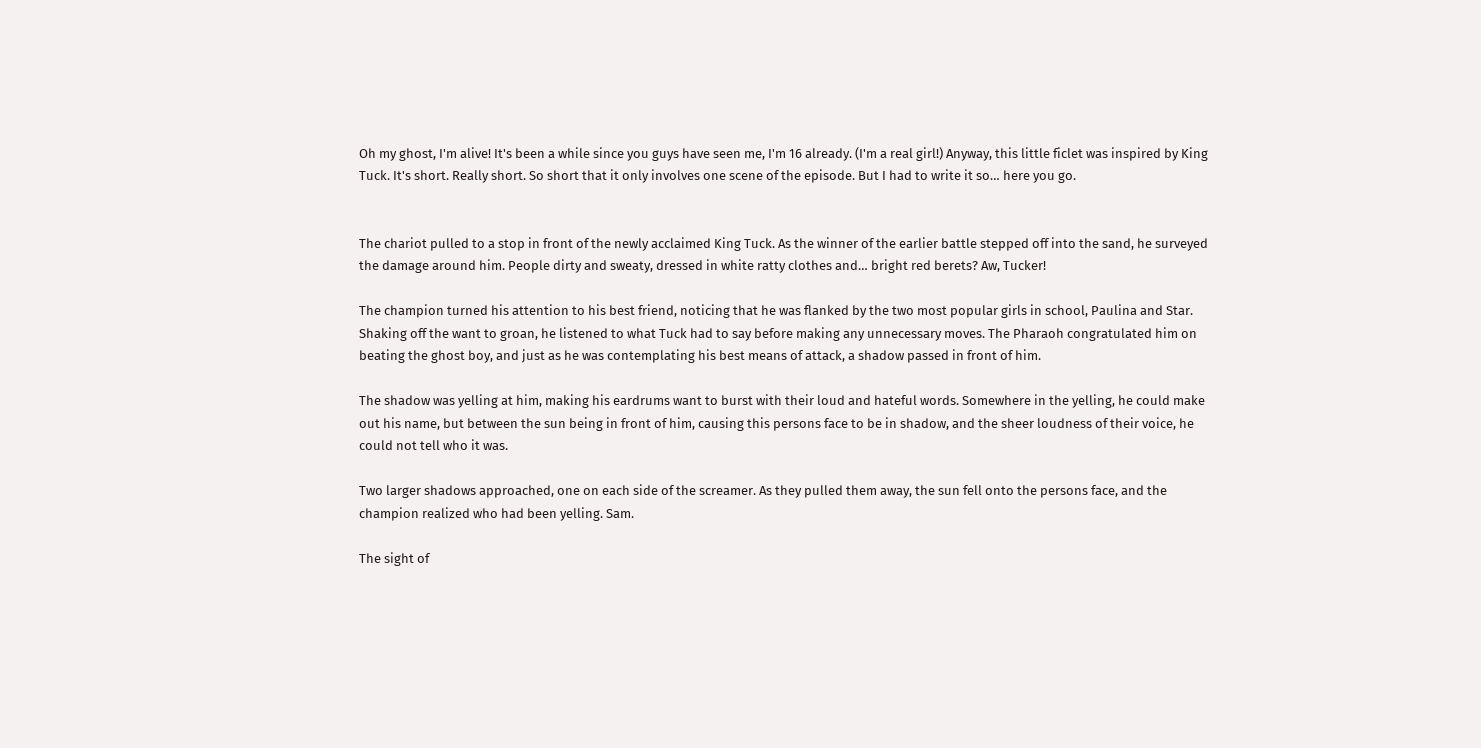Oh my ghost, I'm alive! It's been a while since you guys have seen me, I'm 16 already. (I'm a real girl!) Anyway, this little ficlet was inspired by King Tuck. It's short. Really short. So short that it only involves one scene of the episode. But I had to write it so… here you go.


The chariot pulled to a stop in front of the newly acclaimed King Tuck. As the winner of the earlier battle stepped off into the sand, he surveyed the damage around him. People dirty and sweaty, dressed in white ratty clothes and… bright red berets? Aw, Tucker!

The champion turned his attention to his best friend, noticing that he was flanked by the two most popular girls in school, Paulina and Star. Shaking off the want to groan, he listened to what Tuck had to say before making any unnecessary moves. The Pharaoh congratulated him on beating the ghost boy, and just as he was contemplating his best means of attack, a shadow passed in front of him.

The shadow was yelling at him, making his eardrums want to burst with their loud and hateful words. Somewhere in the yelling, he could make out his name, but between the sun being in front of him, causing this persons face to be in shadow, and the sheer loudness of their voice, he could not tell who it was.

Two larger shadows approached, one on each side of the screamer. As they pulled them away, the sun fell onto the persons face, and the champion realized who had been yelling. Sam.

The sight of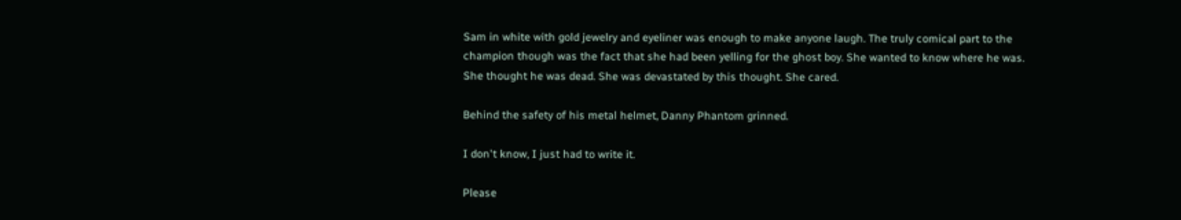Sam in white with gold jewelry and eyeliner was enough to make anyone laugh. The truly comical part to the champion though was the fact that she had been yelling for the ghost boy. She wanted to know where he was. She thought he was dead. She was devastated by this thought. She cared.

Behind the safety of his metal helmet, Danny Phantom grinned.

I don't know, I just had to write it.

Please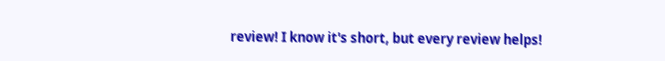review! I know it's short, but every review helps!